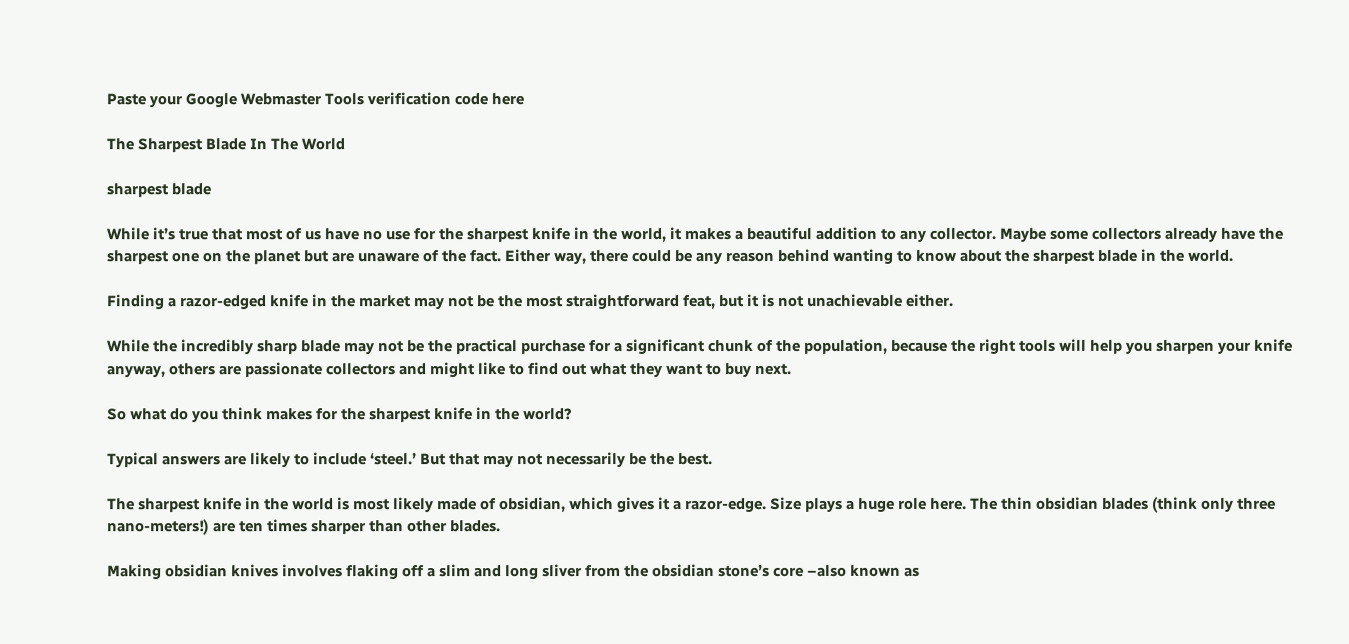Paste your Google Webmaster Tools verification code here

The Sharpest Blade In The World

sharpest blade

While it’s true that most of us have no use for the sharpest knife in the world, it makes a beautiful addition to any collector. Maybe some collectors already have the sharpest one on the planet but are unaware of the fact. Either way, there could be any reason behind wanting to know about the sharpest blade in the world.

Finding a razor-edged knife in the market may not be the most straightforward feat, but it is not unachievable either.

While the incredibly sharp blade may not be the practical purchase for a significant chunk of the population, because the right tools will help you sharpen your knife anyway, others are passionate collectors and might like to find out what they want to buy next.

So what do you think makes for the sharpest knife in the world?

Typical answers are likely to include ‘steel.’ But that may not necessarily be the best.

The sharpest knife in the world is most likely made of obsidian, which gives it a razor-edge. Size plays a huge role here. The thin obsidian blades (think only three nano-meters!) are ten times sharper than other blades.

Making obsidian knives involves flaking off a slim and long sliver from the obsidian stone’s core –also known as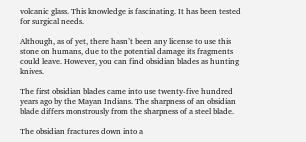volcanic glass. This knowledge is fascinating. It has been tested for surgical needs.

Although, as of yet, there hasn’t been any license to use this stone on humans, due to the potential damage its fragments could leave. However, you can find obsidian blades as hunting knives.

The first obsidian blades came into use twenty-five hundred years ago by the Mayan Indians. The sharpness of an obsidian blade differs monstrously from the sharpness of a steel blade.

The obsidian fractures down into a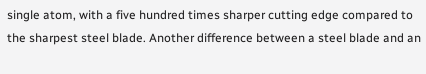single atom, with a five hundred times sharper cutting edge compared to the sharpest steel blade. Another difference between a steel blade and an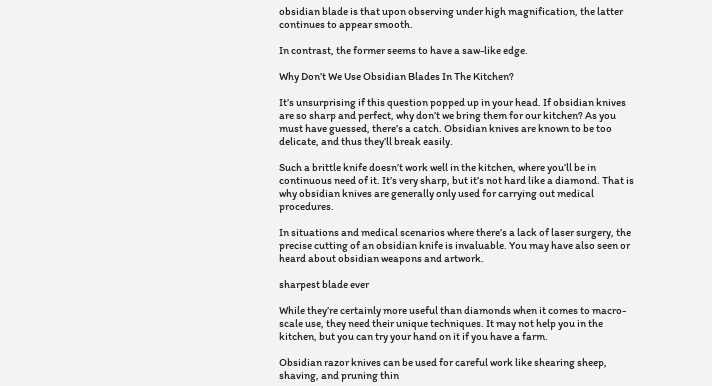obsidian blade is that upon observing under high magnification, the latter continues to appear smooth.

In contrast, the former seems to have a saw-like edge.

Why Don’t We Use Obsidian Blades In The Kitchen?

It’s unsurprising if this question popped up in your head. If obsidian knives are so sharp and perfect, why don’t we bring them for our kitchen? As you must have guessed, there’s a catch. Obsidian knives are known to be too delicate, and thus they’ll break easily.

Such a brittle knife doesn’t work well in the kitchen, where you’ll be in continuous need of it. It’s very sharp, but it’s not hard like a diamond. That is why obsidian knives are generally only used for carrying out medical procedures.

In situations and medical scenarios where there’s a lack of laser surgery, the precise cutting of an obsidian knife is invaluable. You may have also seen or heard about obsidian weapons and artwork.

sharpest blade ever

While they’re certainly more useful than diamonds when it comes to macro-scale use, they need their unique techniques. It may not help you in the kitchen, but you can try your hand on it if you have a farm.

Obsidian razor knives can be used for careful work like shearing sheep, shaving, and pruning thin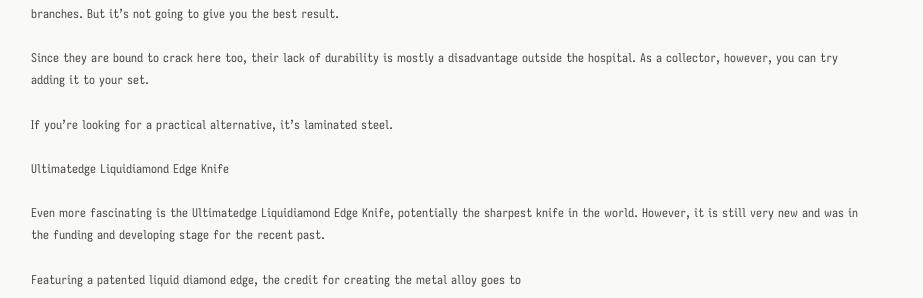branches. But it’s not going to give you the best result.

Since they are bound to crack here too, their lack of durability is mostly a disadvantage outside the hospital. As a collector, however, you can try adding it to your set.

If you’re looking for a practical alternative, it’s laminated steel.

Ultimatedge Liquidiamond Edge Knife

Even more fascinating is the Ultimatedge Liquidiamond Edge Knife, potentially the sharpest knife in the world. However, it is still very new and was in the funding and developing stage for the recent past.

Featuring a patented liquid diamond edge, the credit for creating the metal alloy goes to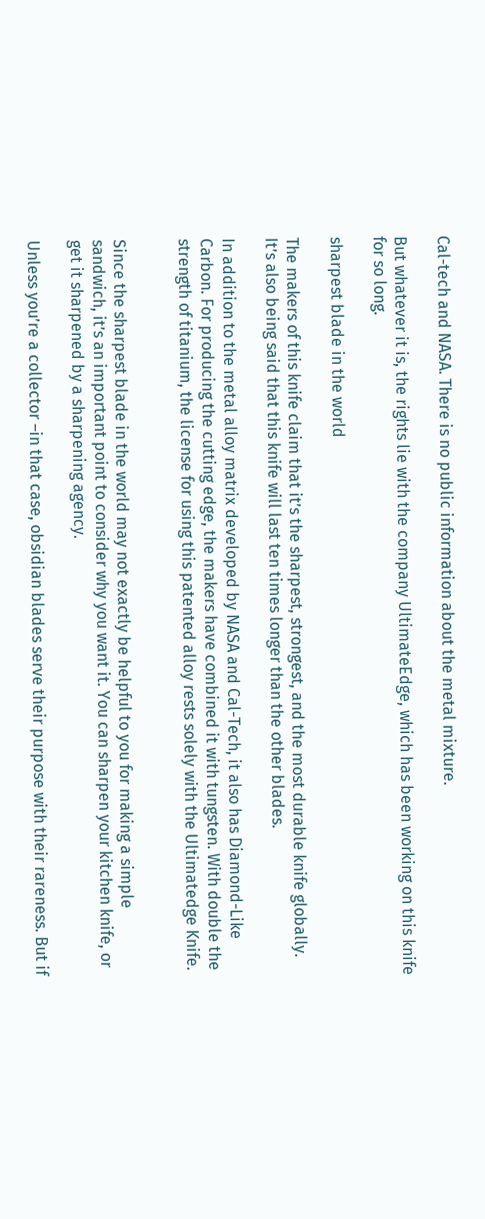Cal-tech and NASA. There is no public information about the metal mixture.

But whatever it is, the rights lie with the company UltimateEdge, which has been working on this knife for so long.

sharpest blade in the world

The makers of this knife claim that it’s the sharpest, strongest, and the most durable knife globally. It’s also being said that this knife will last ten times longer than the other blades.

In addition to the metal alloy matrix developed by NASA and Cal-Tech, it also has Diamond-Like Carbon. For producing the cutting edge, the makers have combined it with tungsten. With double the strength of titanium, the license for using this patented alloy rests solely with the Ultimatedge Knife.


Since the sharpest blade in the world may not exactly be helpful to you for making a simple sandwich, it’s an important point to consider why you want it. You can sharpen your kitchen knife, or get it sharpened by a sharpening agency.

Unless you’re a collector –in that case, obsidian blades serve their purpose with their rareness. But if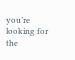you’re looking for the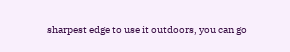sharpest edge to use it outdoors, you can go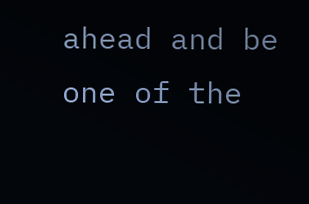ahead and be one of the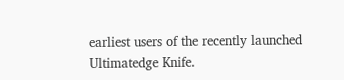earliest users of the recently launched Ultimatedge Knife.